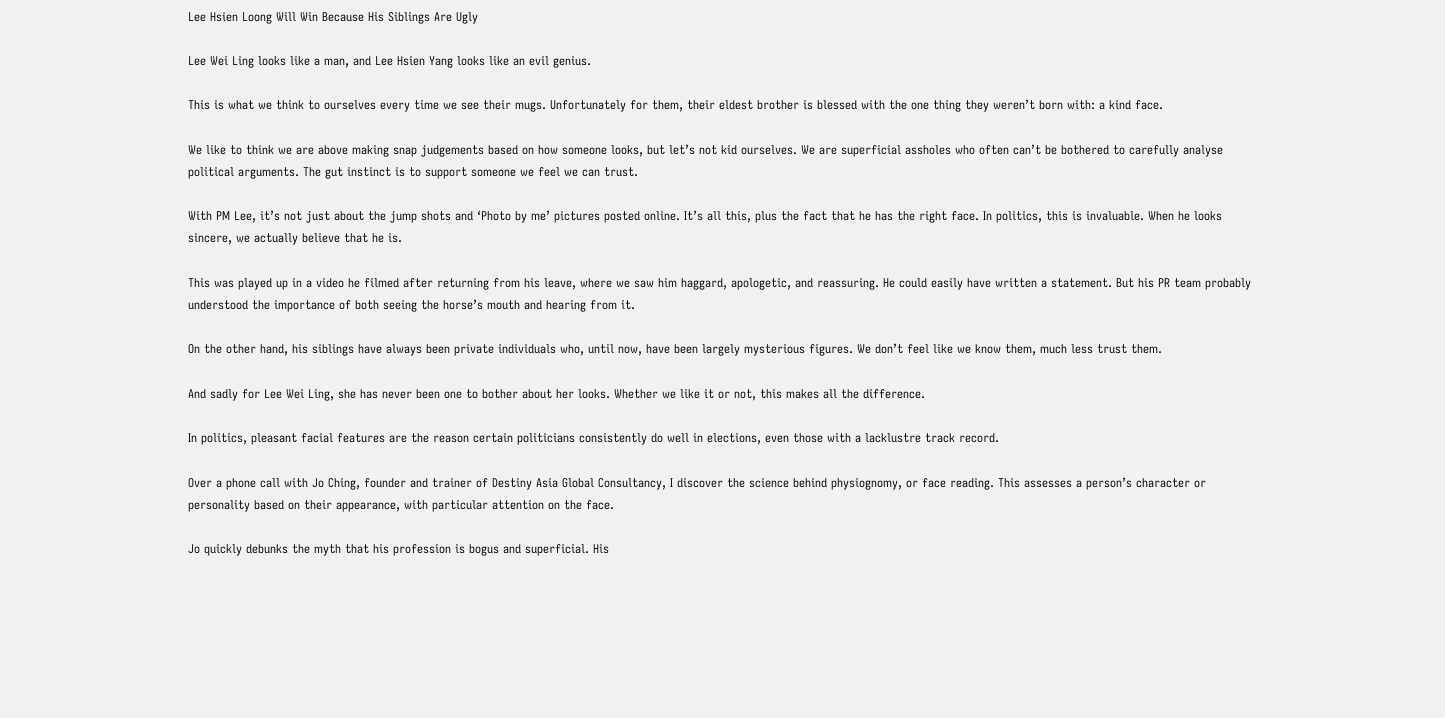Lee Hsien Loong Will Win Because His Siblings Are Ugly

Lee Wei Ling looks like a man, and Lee Hsien Yang looks like an evil genius.

This is what we think to ourselves every time we see their mugs. Unfortunately for them, their eldest brother is blessed with the one thing they weren’t born with: a kind face.

We like to think we are above making snap judgements based on how someone looks, but let’s not kid ourselves. We are superficial assholes who often can’t be bothered to carefully analyse political arguments. The gut instinct is to support someone we feel we can trust.

With PM Lee, it’s not just about the jump shots and ‘Photo by me’ pictures posted online. It’s all this, plus the fact that he has the right face. In politics, this is invaluable. When he looks sincere, we actually believe that he is.

This was played up in a video he filmed after returning from his leave, where we saw him haggard, apologetic, and reassuring. He could easily have written a statement. But his PR team probably understood the importance of both seeing the horse’s mouth and hearing from it.

On the other hand, his siblings have always been private individuals who, until now, have been largely mysterious figures. We don’t feel like we know them, much less trust them.

And sadly for Lee Wei Ling, she has never been one to bother about her looks. Whether we like it or not, this makes all the difference.

In politics, pleasant facial features are the reason certain politicians consistently do well in elections, even those with a lacklustre track record.

Over a phone call with Jo Ching, founder and trainer of Destiny Asia Global Consultancy, I discover the science behind physiognomy, or face reading. This assesses a person’s character or personality based on their appearance, with particular attention on the face.

Jo quickly debunks the myth that his profession is bogus and superficial. His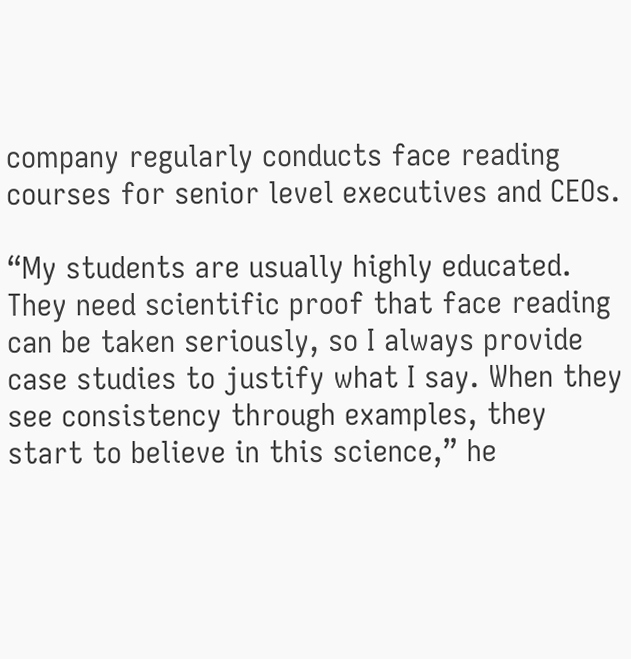company regularly conducts face reading courses for senior level executives and CEOs.

“My students are usually highly educated. They need scientific proof that face reading can be taken seriously, so I always provide case studies to justify what I say. When they see consistency through examples, they start to believe in this science,” he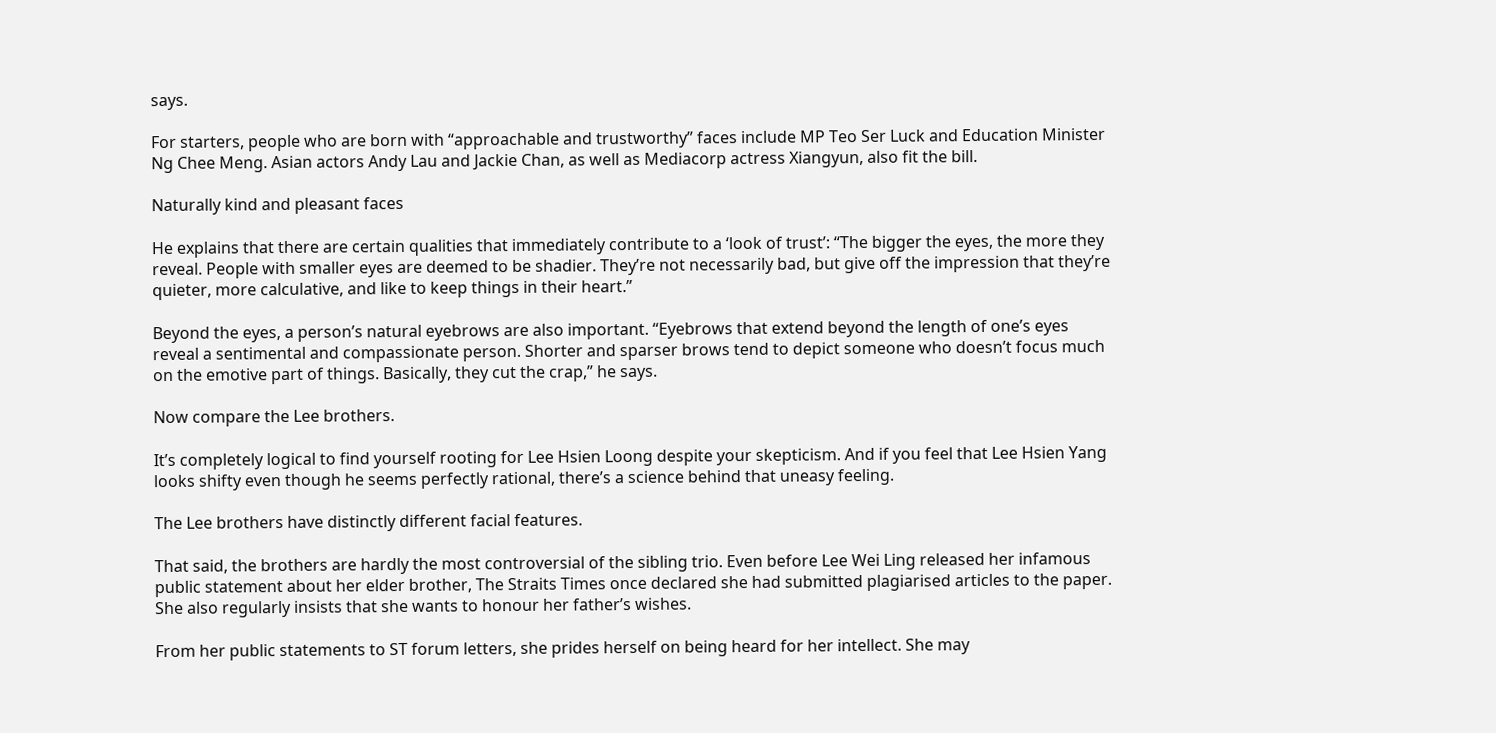says.

For starters, people who are born with “approachable and trustworthy” faces include MP Teo Ser Luck and Education Minister Ng Chee Meng. Asian actors Andy Lau and Jackie Chan, as well as Mediacorp actress Xiangyun, also fit the bill.

Naturally kind and pleasant faces

He explains that there are certain qualities that immediately contribute to a ‘look of trust’: “The bigger the eyes, the more they reveal. People with smaller eyes are deemed to be shadier. They’re not necessarily bad, but give off the impression that they’re quieter, more calculative, and like to keep things in their heart.”

Beyond the eyes, a person’s natural eyebrows are also important. “Eyebrows that extend beyond the length of one’s eyes reveal a sentimental and compassionate person. Shorter and sparser brows tend to depict someone who doesn’t focus much on the emotive part of things. Basically, they cut the crap,” he says.

Now compare the Lee brothers.

It’s completely logical to find yourself rooting for Lee Hsien Loong despite your skepticism. And if you feel that Lee Hsien Yang looks shifty even though he seems perfectly rational, there’s a science behind that uneasy feeling.

The Lee brothers have distinctly different facial features.

That said, the brothers are hardly the most controversial of the sibling trio. Even before Lee Wei Ling released her infamous public statement about her elder brother, The Straits Times once declared she had submitted plagiarised articles to the paper. She also regularly insists that she wants to honour her father’s wishes.

From her public statements to ST forum letters, she prides herself on being heard for her intellect. She may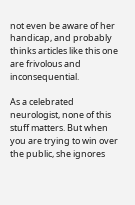not even be aware of her handicap, and probably thinks articles like this one are frivolous and inconsequential.

As a celebrated neurologist, none of this stuff matters. But when you are trying to win over the public, she ignores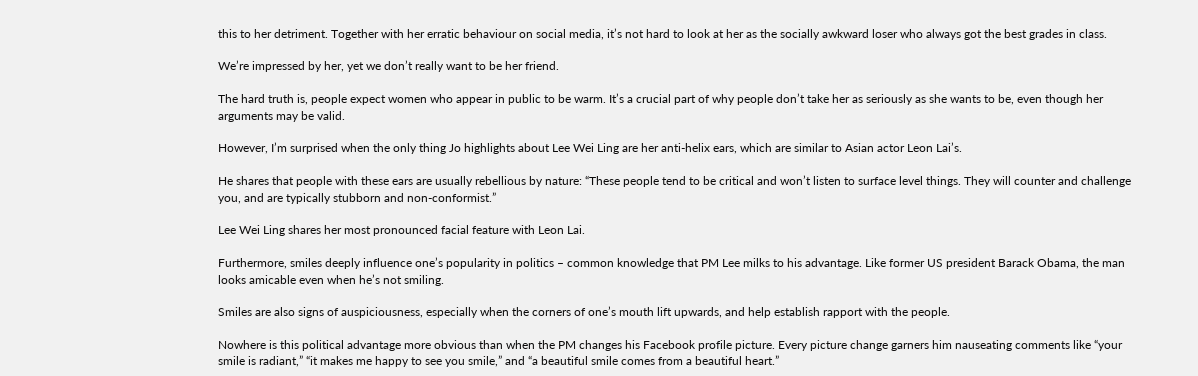this to her detriment. Together with her erratic behaviour on social media, it’s not hard to look at her as the socially awkward loser who always got the best grades in class.

We’re impressed by her, yet we don’t really want to be her friend.

The hard truth is, people expect women who appear in public to be warm. It’s a crucial part of why people don’t take her as seriously as she wants to be, even though her arguments may be valid.

However, I’m surprised when the only thing Jo highlights about Lee Wei Ling are her anti-helix ears, which are similar to Asian actor Leon Lai’s.

He shares that people with these ears are usually rebellious by nature: “These people tend to be critical and won’t listen to surface level things. They will counter and challenge you, and are typically stubborn and non-conformist.”

Lee Wei Ling shares her most pronounced facial feature with Leon Lai.

Furthermore, smiles deeply influence one’s popularity in politics – common knowledge that PM Lee milks to his advantage. Like former US president Barack Obama, the man looks amicable even when he’s not smiling.

Smiles are also signs of auspiciousness, especially when the corners of one’s mouth lift upwards, and help establish rapport with the people.

Nowhere is this political advantage more obvious than when the PM changes his Facebook profile picture. Every picture change garners him nauseating comments like “your smile is radiant,” “it makes me happy to see you smile,” and “a beautiful smile comes from a beautiful heart.”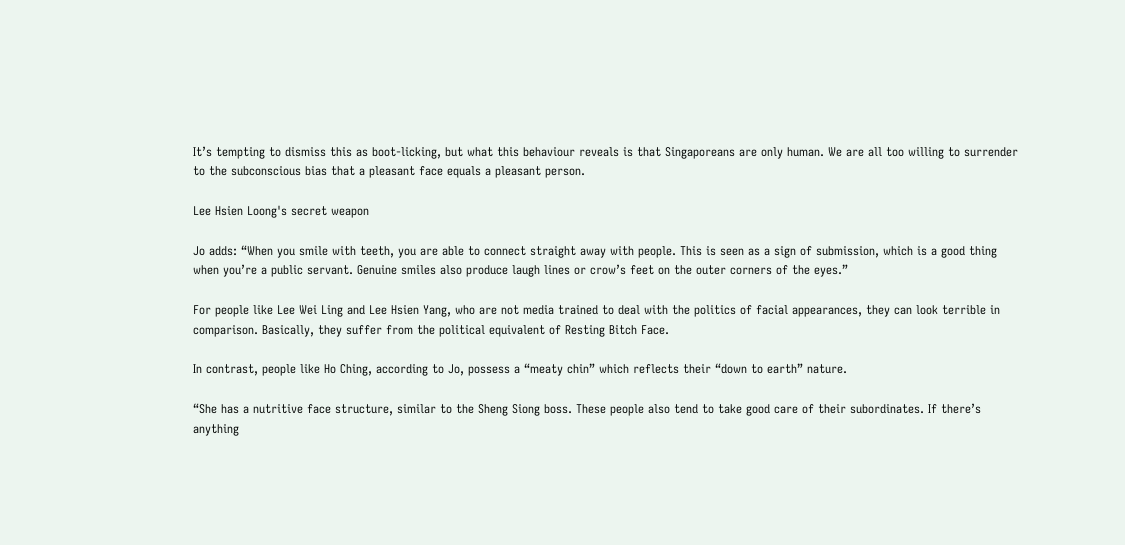It’s tempting to dismiss this as boot-licking, but what this behaviour reveals is that Singaporeans are only human. We are all too willing to surrender to the subconscious bias that a pleasant face equals a pleasant person.

Lee Hsien Loong's secret weapon

Jo adds: “When you smile with teeth, you are able to connect straight away with people. This is seen as a sign of submission, which is a good thing when you’re a public servant. Genuine smiles also produce laugh lines or crow’s feet on the outer corners of the eyes.”

For people like Lee Wei Ling and Lee Hsien Yang, who are not media trained to deal with the politics of facial appearances, they can look terrible in comparison. Basically, they suffer from the political equivalent of Resting Bitch Face.

In contrast, people like Ho Ching, according to Jo, possess a “meaty chin” which reflects their “down to earth” nature.

“She has a nutritive face structure, similar to the Sheng Siong boss. These people also tend to take good care of their subordinates. If there’s anything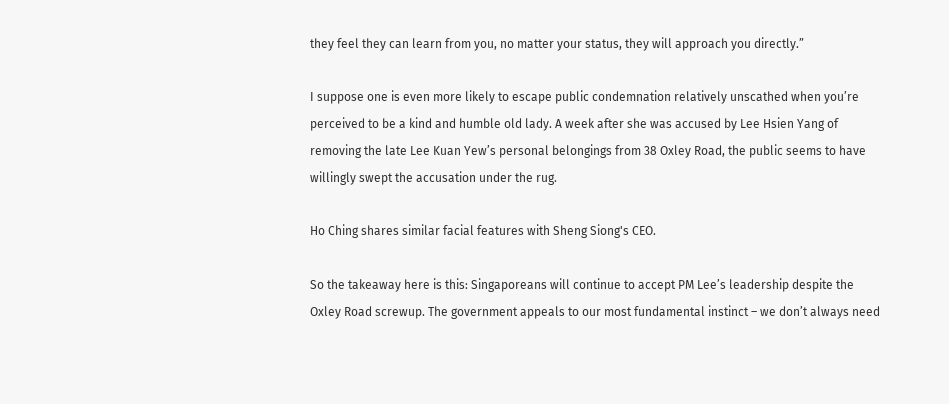they feel they can learn from you, no matter your status, they will approach you directly.”

I suppose one is even more likely to escape public condemnation relatively unscathed when you’re perceived to be a kind and humble old lady. A week after she was accused by Lee Hsien Yang of removing the late Lee Kuan Yew’s personal belongings from 38 Oxley Road, the public seems to have willingly swept the accusation under the rug.

Ho Ching shares similar facial features with Sheng Siong's CEO.

So the takeaway here is this: Singaporeans will continue to accept PM Lee’s leadership despite the Oxley Road screwup. The government appeals to our most fundamental instinct – we don’t always need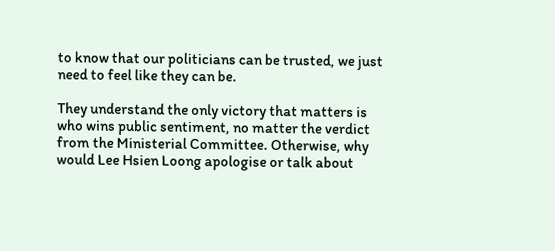to know that our politicians can be trusted, we just need to feel like they can be.

They understand the only victory that matters is who wins public sentiment, no matter the verdict from the Ministerial Committee. Otherwise, why would Lee Hsien Loong apologise or talk about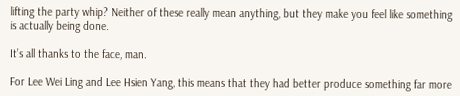lifting the party whip? Neither of these really mean anything, but they make you feel like something is actually being done.

It’s all thanks to the face, man.

For Lee Wei Ling and Lee Hsien Yang, this means that they had better produce something far more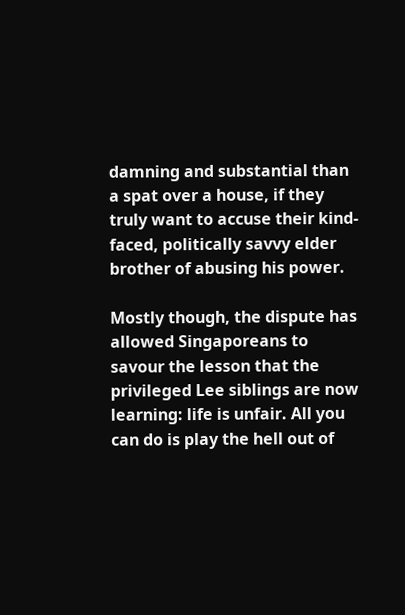damning and substantial than a spat over a house, if they truly want to accuse their kind-faced, politically savvy elder brother of abusing his power.

Mostly though, the dispute has allowed Singaporeans to savour the lesson that the privileged Lee siblings are now learning: life is unfair. All you can do is play the hell out of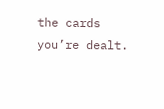the cards you’re dealt.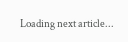Loading next article...